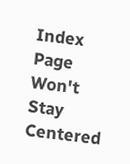Index Page Won't Stay Centered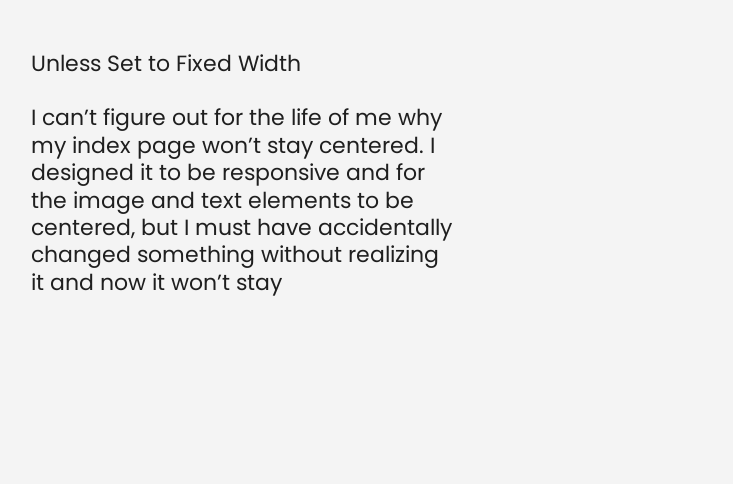Unless Set to Fixed Width

I can’t figure out for the life of me why my index page won’t stay centered. I designed it to be responsive and for the image and text elements to be centered, but I must have accidentally changed something without realizing it and now it won’t stay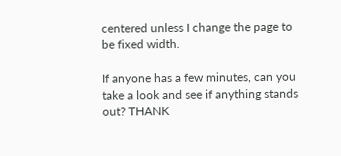centered unless I change the page to be fixed width.

If anyone has a few minutes, can you take a look and see if anything stands out? THANK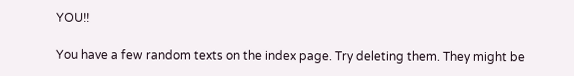YOU!!

You have a few random texts on the index page. Try deleting them. They might be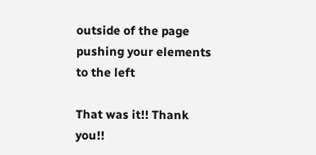outside of the page pushing your elements to the left

That was it!! Thank you!!